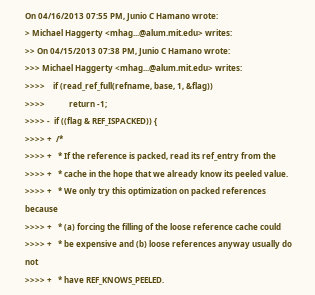On 04/16/2013 07:55 PM, Junio C Hamano wrote:
> Michael Haggerty <mhag...@alum.mit.edu> writes:
>> On 04/15/2013 07:38 PM, Junio C Hamano wrote:
>>> Michael Haggerty <mhag...@alum.mit.edu> writes:
>>>>    if (read_ref_full(refname, base, 1, &flag))
>>>>            return -1;
>>>> -  if ((flag & REF_ISPACKED)) {
>>>> +  /*
>>>> +   * If the reference is packed, read its ref_entry from the
>>>> +   * cache in the hope that we already know its peeled value.
>>>> +   * We only try this optimization on packed references because
>>>> +   * (a) forcing the filling of the loose reference cache could
>>>> +   * be expensive and (b) loose references anyway usually do not
>>>> +   * have REF_KNOWS_PEELED.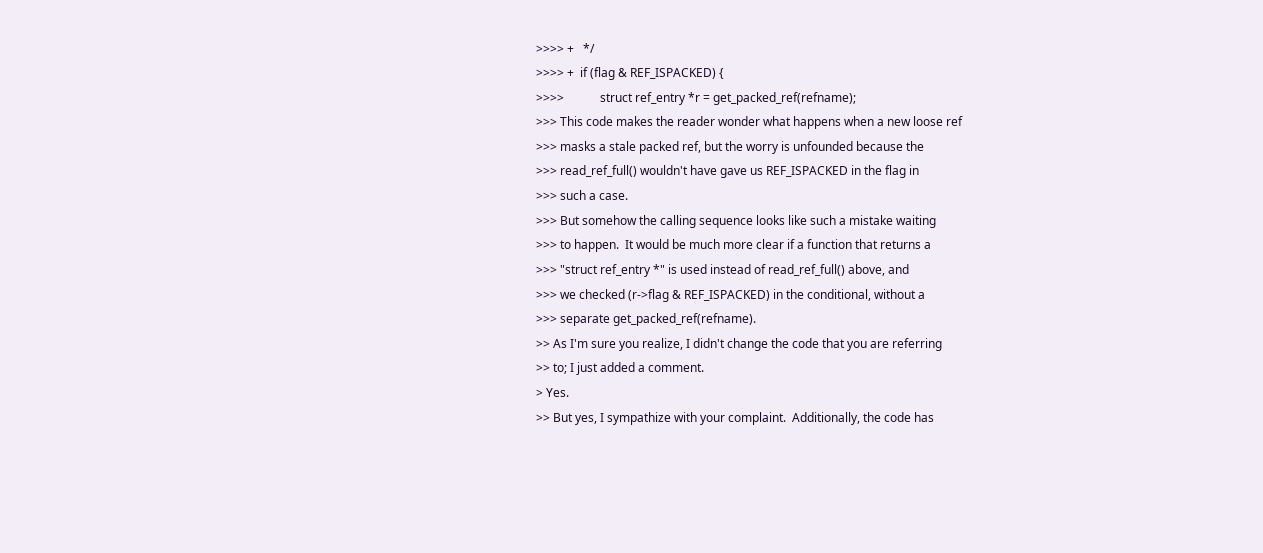>>>> +   */
>>>> +  if (flag & REF_ISPACKED) {
>>>>            struct ref_entry *r = get_packed_ref(refname);
>>> This code makes the reader wonder what happens when a new loose ref
>>> masks a stale packed ref, but the worry is unfounded because the
>>> read_ref_full() wouldn't have gave us REF_ISPACKED in the flag in
>>> such a case.
>>> But somehow the calling sequence looks like such a mistake waiting
>>> to happen.  It would be much more clear if a function that returns a
>>> "struct ref_entry *" is used instead of read_ref_full() above, and
>>> we checked (r->flag & REF_ISPACKED) in the conditional, without a
>>> separate get_packed_ref(refname).
>> As I'm sure you realize, I didn't change the code that you are referring
>> to; I just added a comment.
> Yes.
>> But yes, I sympathize with your complaint.  Additionally, the code has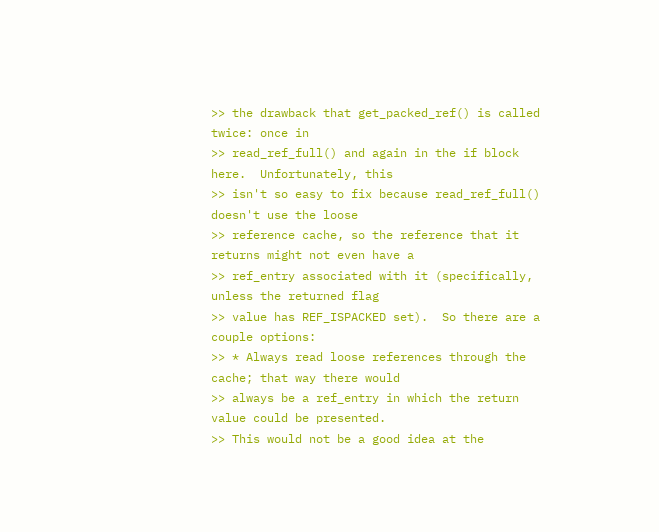>> the drawback that get_packed_ref() is called twice: once in
>> read_ref_full() and again in the if block here.  Unfortunately, this
>> isn't so easy to fix because read_ref_full() doesn't use the loose
>> reference cache, so the reference that it returns might not even have a
>> ref_entry associated with it (specifically, unless the returned flag
>> value has REF_ISPACKED set).  So there are a couple options:
>> * Always read loose references through the cache; that way there would
>> always be a ref_entry in which the return value could be presented.
>> This would not be a good idea at the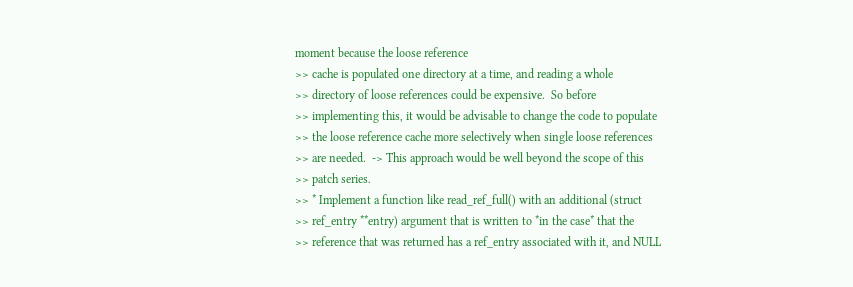moment because the loose reference
>> cache is populated one directory at a time, and reading a whole
>> directory of loose references could be expensive.  So before
>> implementing this, it would be advisable to change the code to populate
>> the loose reference cache more selectively when single loose references
>> are needed.  -> This approach would be well beyond the scope of this
>> patch series.
>> * Implement a function like read_ref_full() with an additional (struct
>> ref_entry **entry) argument that is written to *in the case* that the
>> reference that was returned has a ref_entry associated with it, and NULL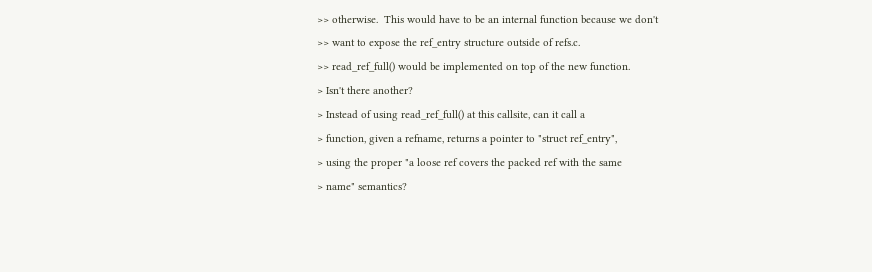>> otherwise.  This would have to be an internal function because we don't
>> want to expose the ref_entry structure outside of refs.c.
>> read_ref_full() would be implemented on top of the new function.
> Isn't there another?
> Instead of using read_ref_full() at this callsite, can it call a
> function, given a refname, returns a pointer to "struct ref_entry",
> using the proper "a loose ref covers the packed ref with the same
> name" semantics?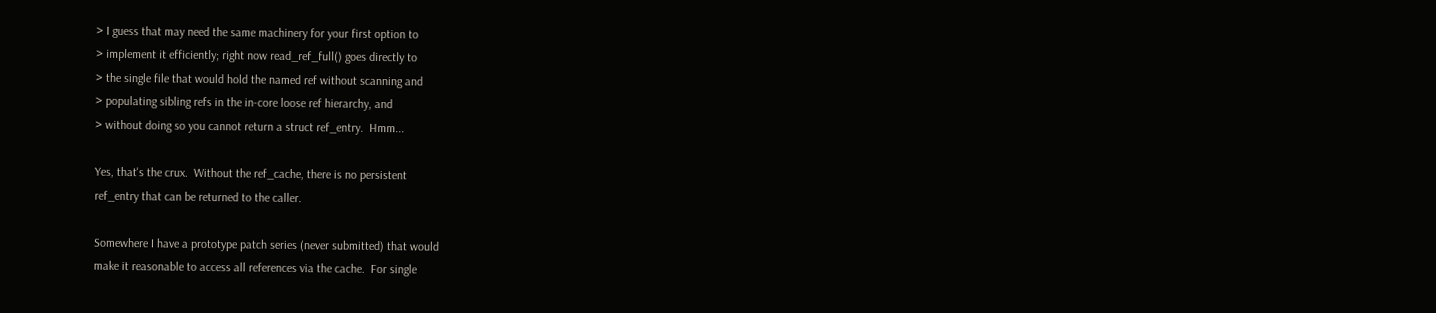> I guess that may need the same machinery for your first option to
> implement it efficiently; right now read_ref_full() goes directly to
> the single file that would hold the named ref without scanning and
> populating sibling refs in the in-core loose ref hierarchy, and
> without doing so you cannot return a struct ref_entry.  Hmm...

Yes, that's the crux.  Without the ref_cache, there is no persistent
ref_entry that can be returned to the caller.

Somewhere I have a prototype patch series (never submitted) that would
make it reasonable to access all references via the cache.  For single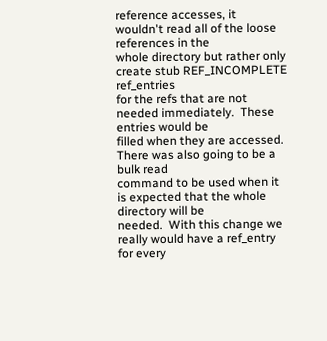reference accesses, it wouldn't read all of the loose references in the
whole directory but rather only create stub REF_INCOMPLETE ref_entries
for the refs that are not needed immediately.  These entries would be
filled when they are accessed.  There was also going to be a bulk read
command to be used when it is expected that the whole directory will be
needed.  With this change we really would have a ref_entry for every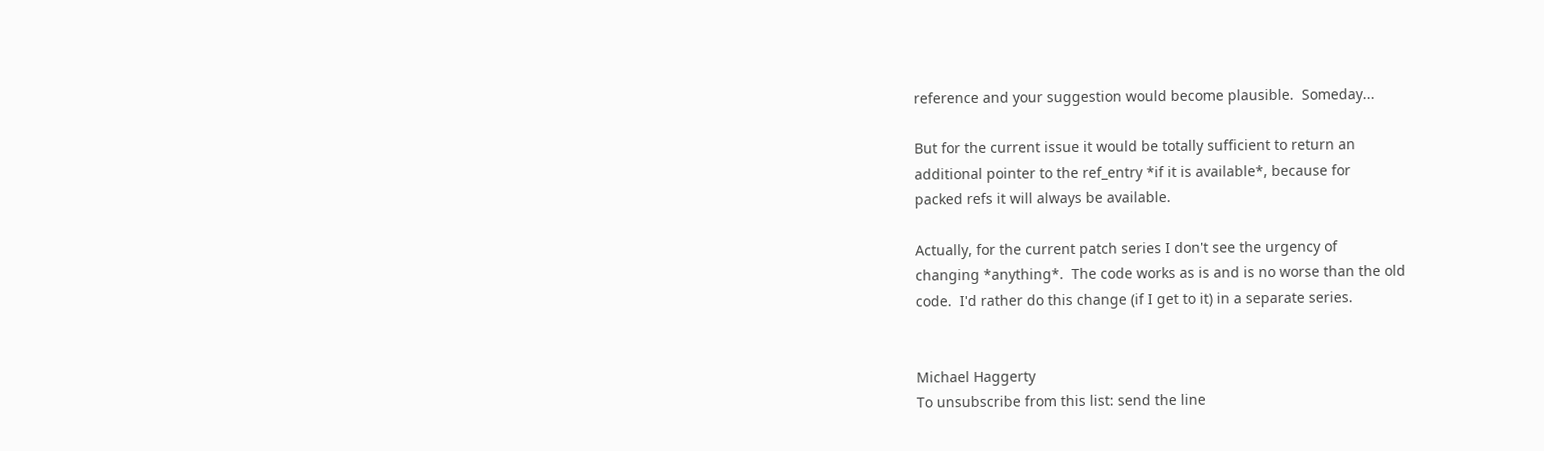reference and your suggestion would become plausible.  Someday...

But for the current issue it would be totally sufficient to return an
additional pointer to the ref_entry *if it is available*, because for
packed refs it will always be available.

Actually, for the current patch series I don't see the urgency of
changing *anything*.  The code works as is and is no worse than the old
code.  I'd rather do this change (if I get to it) in a separate series.


Michael Haggerty
To unsubscribe from this list: send the line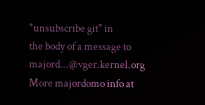"unsubscribe git" in
the body of a message to majord...@vger.kernel.org
More majordomo info at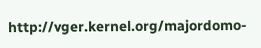http://vger.kernel.org/majordomo-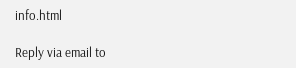info.html

Reply via email to